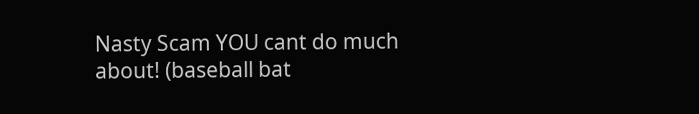Nasty Scam YOU cant do much about! (baseball bat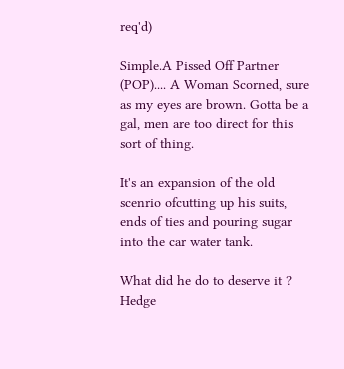req'd)

Simple.A Pissed Off Partner (POP).... A Woman Scorned, sure as my eyes are brown. Gotta be a gal, men are too direct for this sort of thing.

It's an expansion of the old scenrio ofcutting up his suits, ends of ties and pouring sugar into the car water tank.

What did he do to deserve it ? Hedge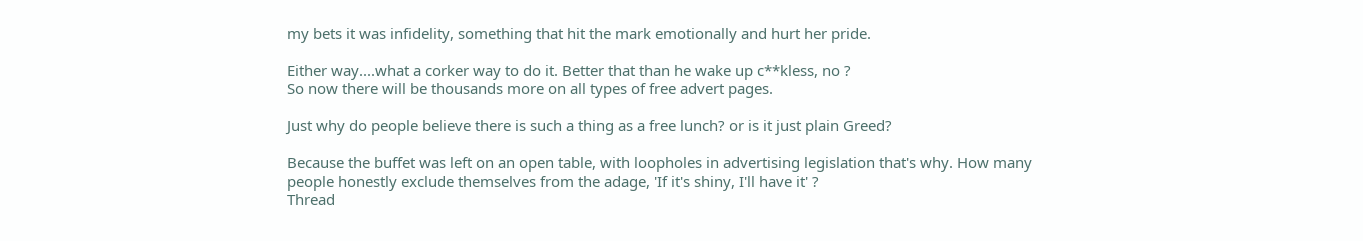my bets it was infidelity, something that hit the mark emotionally and hurt her pride.

Either way....what a corker way to do it. Better that than he wake up c**kless, no ?
So now there will be thousands more on all types of free advert pages.

Just why do people believe there is such a thing as a free lunch? or is it just plain Greed?

Because the buffet was left on an open table, with loopholes in advertising legislation that's why. How many people honestly exclude themselves from the adage, 'If it's shiny, I'll have it' ?
Thread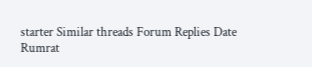starter Similar threads Forum Replies Date
Rumrat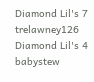Diamond Lil's 7
trelawney126 Diamond Lil's 4
babystew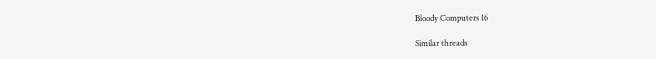Bloody Computers 16

Similar threads